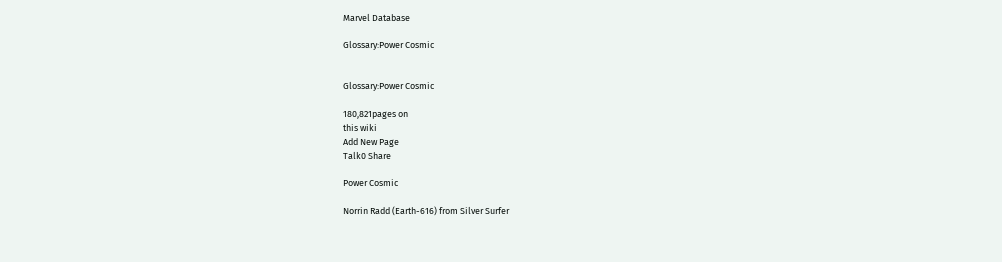Marvel Database

Glossary:Power Cosmic


Glossary:Power Cosmic

180,821pages on
this wiki
Add New Page
Talk0 Share

Power Cosmic

Norrin Radd (Earth-616) from Silver Surfer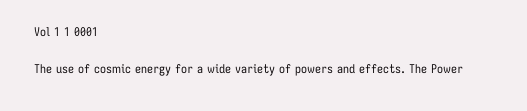Vol 1 1 0001

The use of cosmic energy for a wide variety of powers and effects. The Power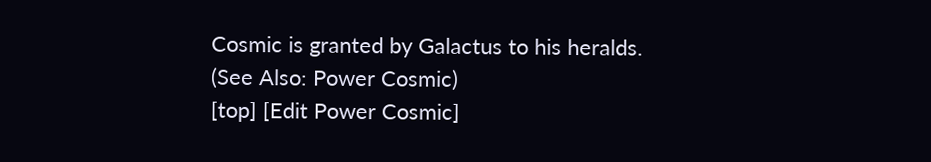Cosmic is granted by Galactus to his heralds.
(See Also: Power Cosmic)
[top] [Edit Power Cosmic]